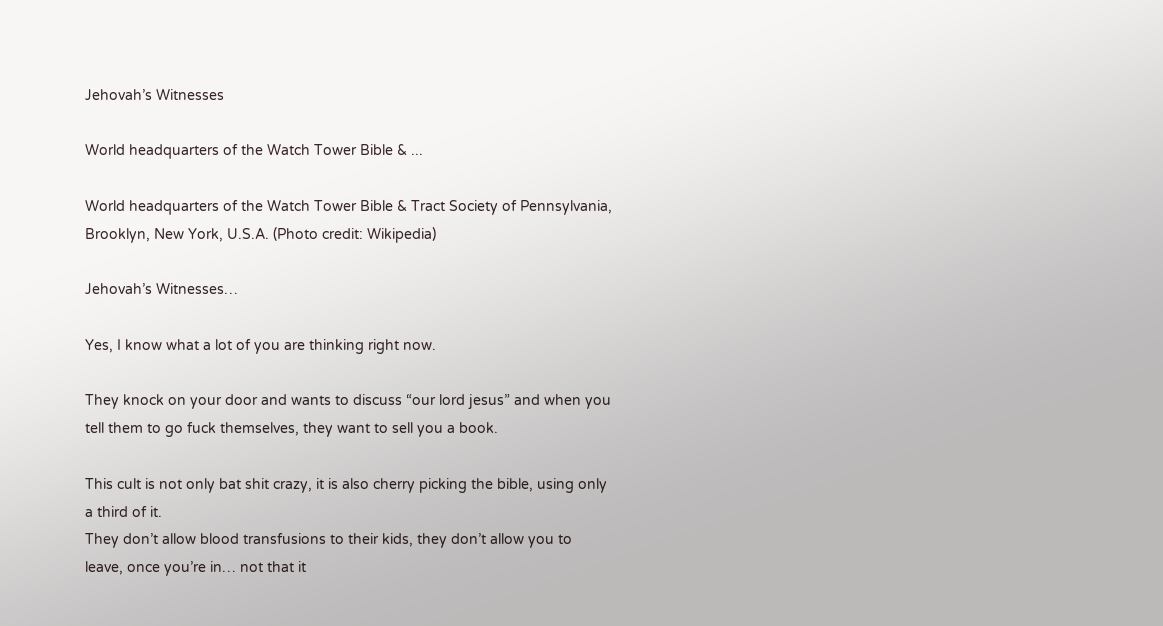Jehovah’s Witnesses

World headquarters of the Watch Tower Bible & ...

World headquarters of the Watch Tower Bible & Tract Society of Pennsylvania, Brooklyn, New York, U.S.A. (Photo credit: Wikipedia)

Jehovah’s Witnesses…

Yes, I know what a lot of you are thinking right now.

They knock on your door and wants to discuss “our lord jesus” and when you tell them to go fuck themselves, they want to sell you a book.

This cult is not only bat shit crazy, it is also cherry picking the bible, using only a third of it.
They don’t allow blood transfusions to their kids, they don’t allow you to leave, once you’re in… not that it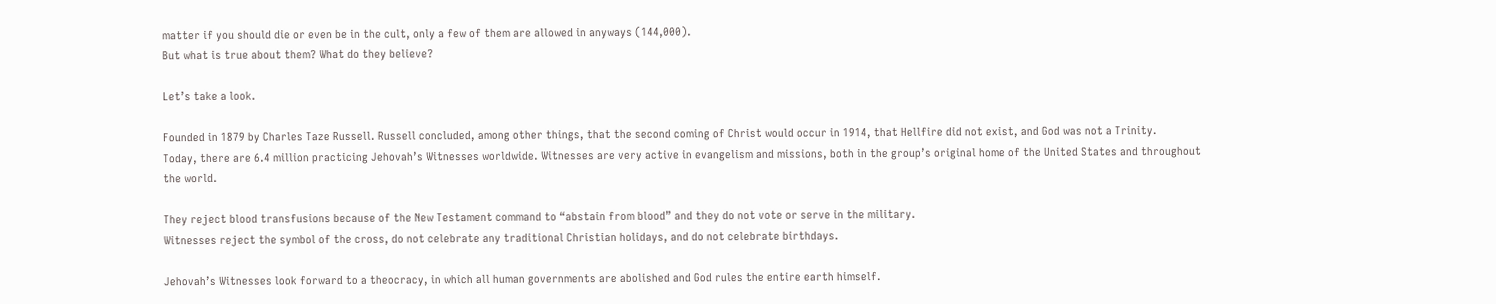matter if you should die or even be in the cult, only a few of them are allowed in anyways (144,000).
But what is true about them? What do they believe?

Let’s take a look.

Founded in 1879 by Charles Taze Russell. Russell concluded, among other things, that the second coming of Christ would occur in 1914, that Hellfire did not exist, and God was not a Trinity.
Today, there are 6.4 million practicing Jehovah’s Witnesses worldwide. Witnesses are very active in evangelism and missions, both in the group’s original home of the United States and throughout the world.

They reject blood transfusions because of the New Testament command to “abstain from blood” and they do not vote or serve in the military.
Witnesses reject the symbol of the cross, do not celebrate any traditional Christian holidays, and do not celebrate birthdays.

Jehovah’s Witnesses look forward to a theocracy, in which all human governments are abolished and God rules the entire earth himself.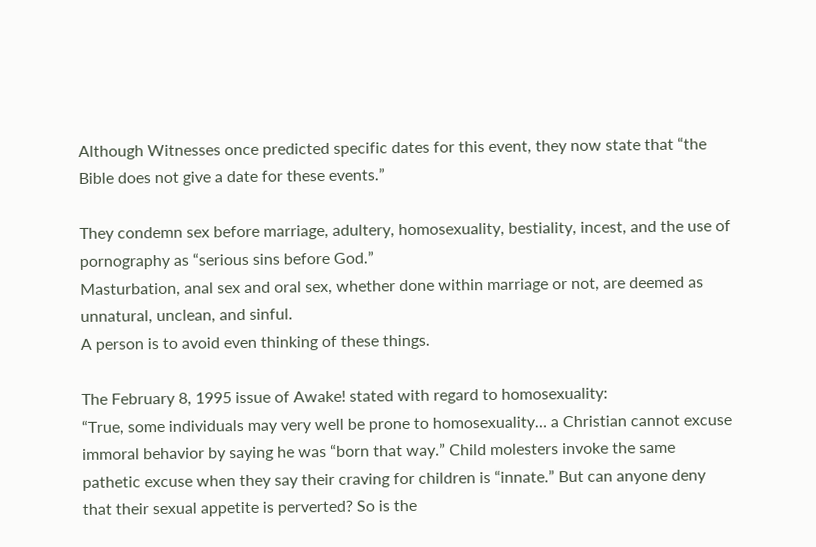Although Witnesses once predicted specific dates for this event, they now state that “the Bible does not give a date for these events.”

They condemn sex before marriage, adultery, homosexuality, bestiality, incest, and the use of pornography as “serious sins before God.”
Masturbation, anal sex and oral sex, whether done within marriage or not, are deemed as unnatural, unclean, and sinful.
A person is to avoid even thinking of these things.

The February 8, 1995 issue of Awake! stated with regard to homosexuality:
“True, some individuals may very well be prone to homosexuality… a Christian cannot excuse immoral behavior by saying he was “born that way.” Child molesters invoke the same pathetic excuse when they say their craving for children is “innate.” But can anyone deny that their sexual appetite is perverted? So is the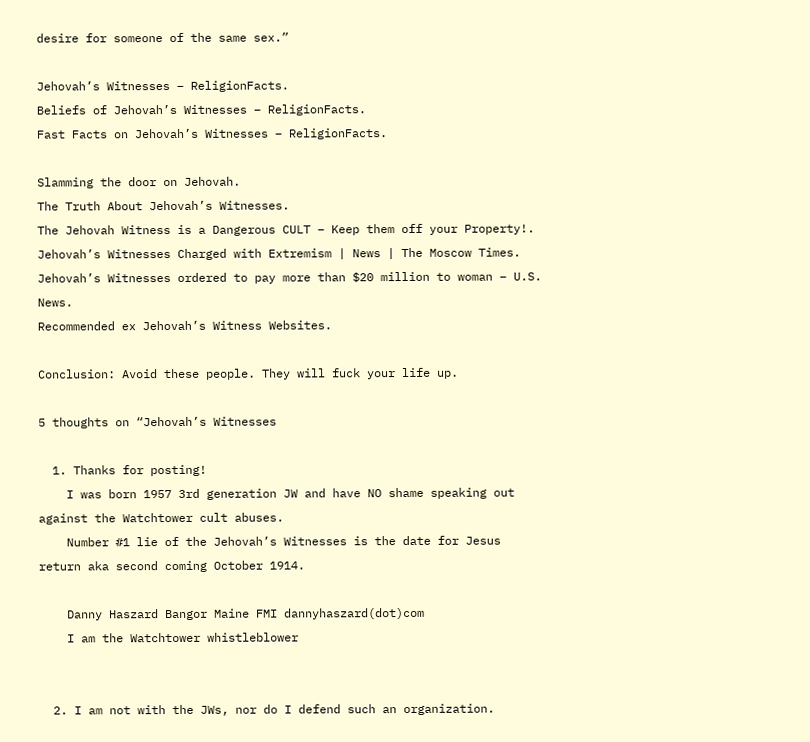desire for someone of the same sex.”

Jehovah’s Witnesses – ReligionFacts.
Beliefs of Jehovah’s Witnesses – ReligionFacts.
Fast Facts on Jehovah’s Witnesses – ReligionFacts.

Slamming the door on Jehovah.
The Truth About Jehovah’s Witnesses.
The Jehovah Witness is a Dangerous CULT – Keep them off your Property!.
Jehovah’s Witnesses Charged with Extremism | News | The Moscow Times.
Jehovah’s Witnesses ordered to pay more than $20 million to woman – U.S. News.
Recommended ex Jehovah’s Witness Websites.

Conclusion: Avoid these people. They will fuck your life up.

5 thoughts on “Jehovah’s Witnesses

  1. Thanks for posting!
    I was born 1957 3rd generation JW and have NO shame speaking out against the Watchtower cult abuses.
    Number #1 lie of the Jehovah’s Witnesses is the date for Jesus return aka second coming October 1914.

    Danny Haszard Bangor Maine FMI dannyhaszard(dot)com
    I am the Watchtower whistleblower


  2. I am not with the JWs, nor do I defend such an organization.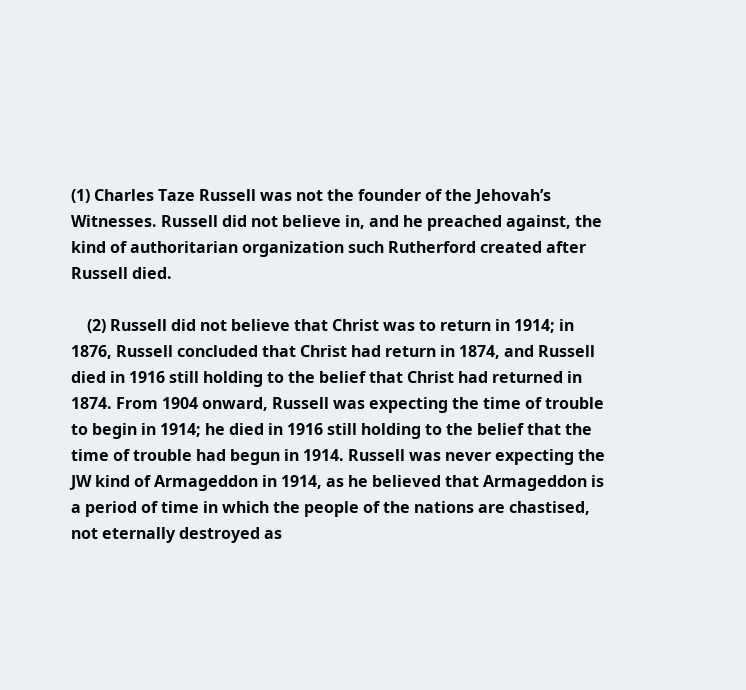(1) Charles Taze Russell was not the founder of the Jehovah’s Witnesses. Russell did not believe in, and he preached against, the kind of authoritarian organization such Rutherford created after Russell died.

    (2) Russell did not believe that Christ was to return in 1914; in 1876, Russell concluded that Christ had return in 1874, and Russell died in 1916 still holding to the belief that Christ had returned in 1874. From 1904 onward, Russell was expecting the time of trouble to begin in 1914; he died in 1916 still holding to the belief that the time of trouble had begun in 1914. Russell was never expecting the JW kind of Armageddon in 1914, as he believed that Armageddon is a period of time in which the people of the nations are chastised, not eternally destroyed as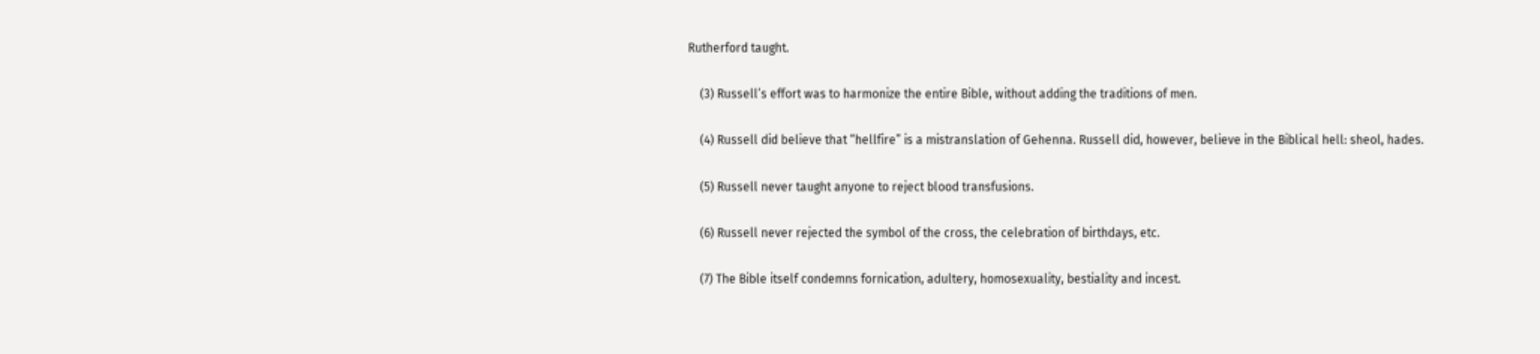Rutherford taught.

    (3) Russell’s effort was to harmonize the entire Bible, without adding the traditions of men.

    (4) Russell did believe that “hellfire” is a mistranslation of Gehenna. Russell did, however, believe in the Biblical hell: sheol, hades.

    (5) Russell never taught anyone to reject blood transfusions.

    (6) Russell never rejected the symbol of the cross, the celebration of birthdays, etc.

    (7) The Bible itself condemns fornication, adultery, homosexuality, bestiality and incest.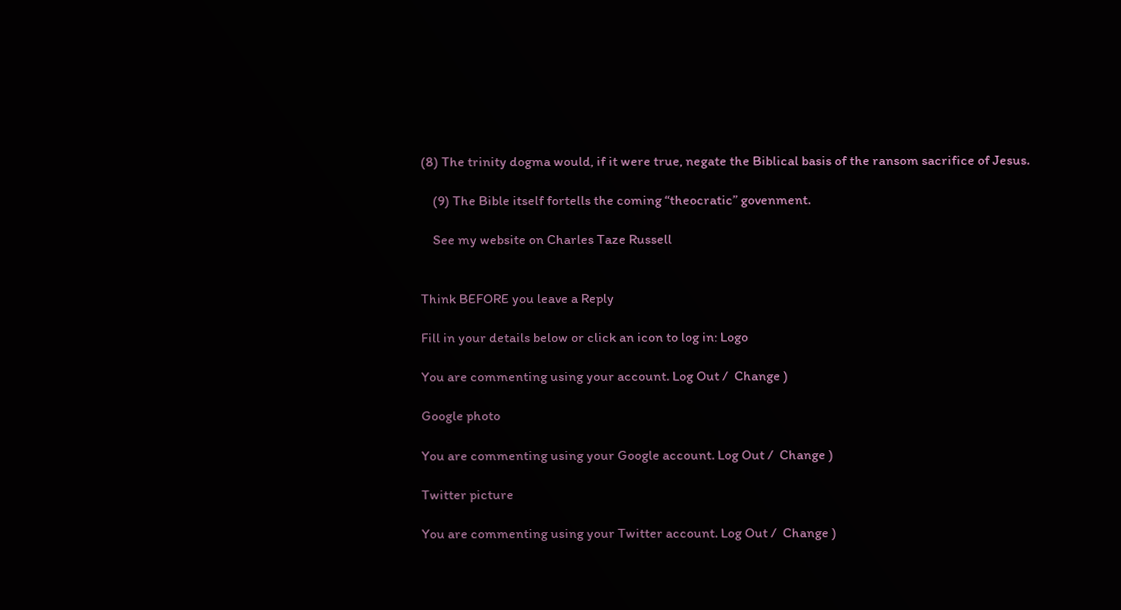(8) The trinity dogma would, if it were true, negate the Biblical basis of the ransom sacrifice of Jesus.

    (9) The Bible itself fortells the coming “theocratic” govenment.

    See my website on Charles Taze Russell


Think BEFORE you leave a Reply

Fill in your details below or click an icon to log in: Logo

You are commenting using your account. Log Out /  Change )

Google photo

You are commenting using your Google account. Log Out /  Change )

Twitter picture

You are commenting using your Twitter account. Log Out /  Change )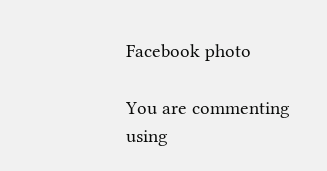Facebook photo

You are commenting using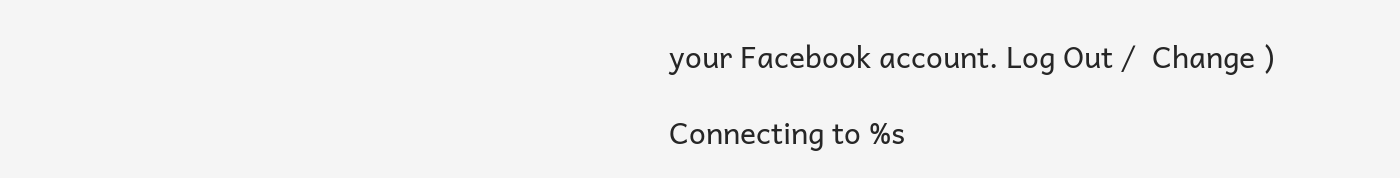your Facebook account. Log Out /  Change )

Connecting to %s